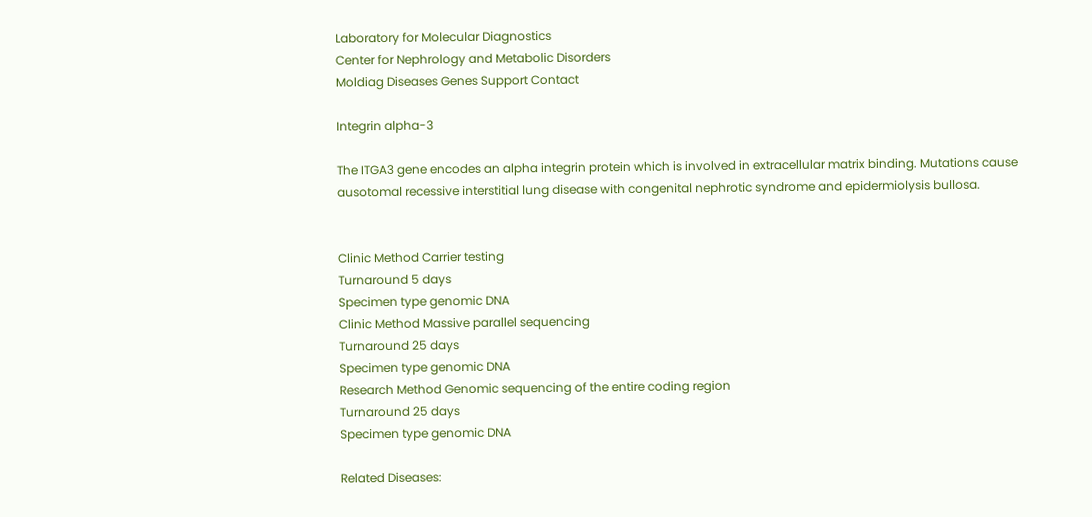Laboratory for Molecular Diagnostics
Center for Nephrology and Metabolic Disorders
Moldiag Diseases Genes Support Contact

Integrin alpha-3

The ITGA3 gene encodes an alpha integrin protein which is involved in extracellular matrix binding. Mutations cause ausotomal recessive interstitial lung disease with congenital nephrotic syndrome and epidermiolysis bullosa.


Clinic Method Carrier testing
Turnaround 5 days
Specimen type genomic DNA
Clinic Method Massive parallel sequencing
Turnaround 25 days
Specimen type genomic DNA
Research Method Genomic sequencing of the entire coding region
Turnaround 25 days
Specimen type genomic DNA

Related Diseases: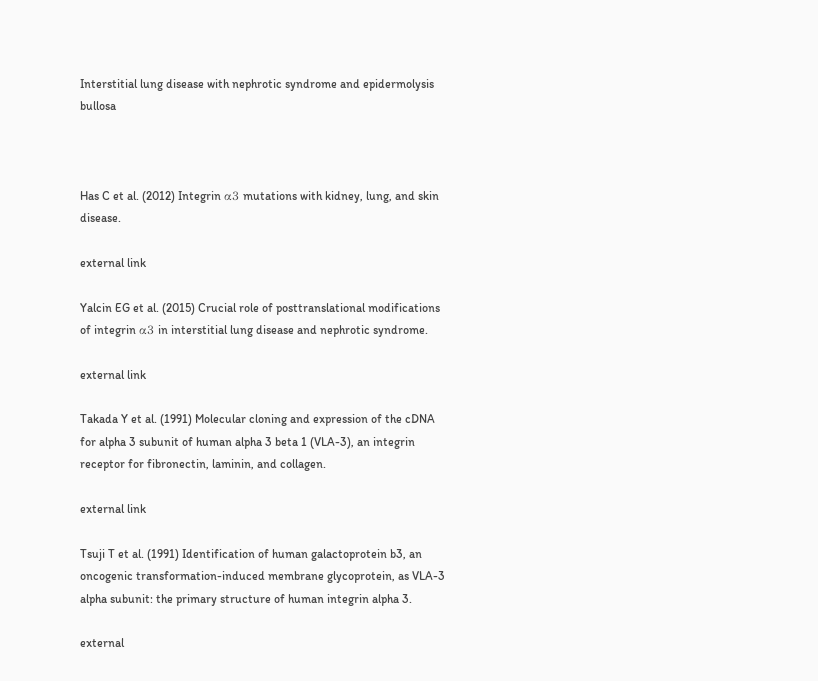Interstitial lung disease with nephrotic syndrome and epidermolysis bullosa



Has C et al. (2012) Integrin α3 mutations with kidney, lung, and skin disease.

external link

Yalcin EG et al. (2015) Crucial role of posttranslational modifications of integrin α3 in interstitial lung disease and nephrotic syndrome.

external link

Takada Y et al. (1991) Molecular cloning and expression of the cDNA for alpha 3 subunit of human alpha 3 beta 1 (VLA-3), an integrin receptor for fibronectin, laminin, and collagen.

external link

Tsuji T et al. (1991) Identification of human galactoprotein b3, an oncogenic transformation-induced membrane glycoprotein, as VLA-3 alpha subunit: the primary structure of human integrin alpha 3.

external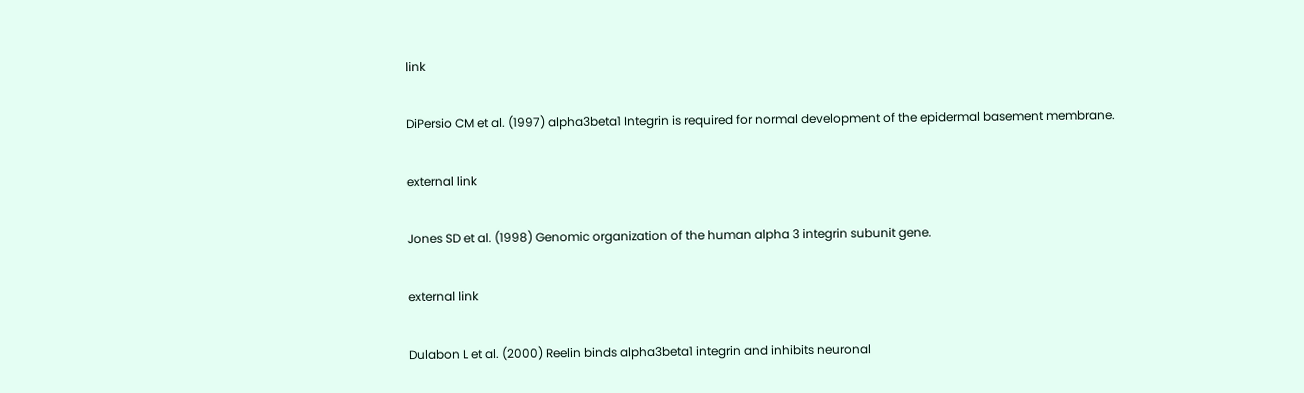link

DiPersio CM et al. (1997) alpha3beta1 Integrin is required for normal development of the epidermal basement membrane.

external link

Jones SD et al. (1998) Genomic organization of the human alpha 3 integrin subunit gene.

external link

Dulabon L et al. (2000) Reelin binds alpha3beta1 integrin and inhibits neuronal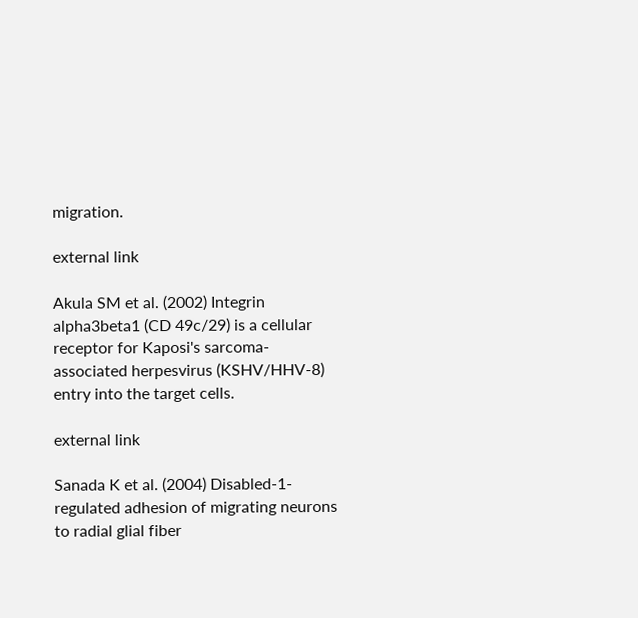migration.

external link

Akula SM et al. (2002) Integrin alpha3beta1 (CD 49c/29) is a cellular receptor for Kaposi's sarcoma-associated herpesvirus (KSHV/HHV-8) entry into the target cells.

external link

Sanada K et al. (2004) Disabled-1-regulated adhesion of migrating neurons to radial glial fiber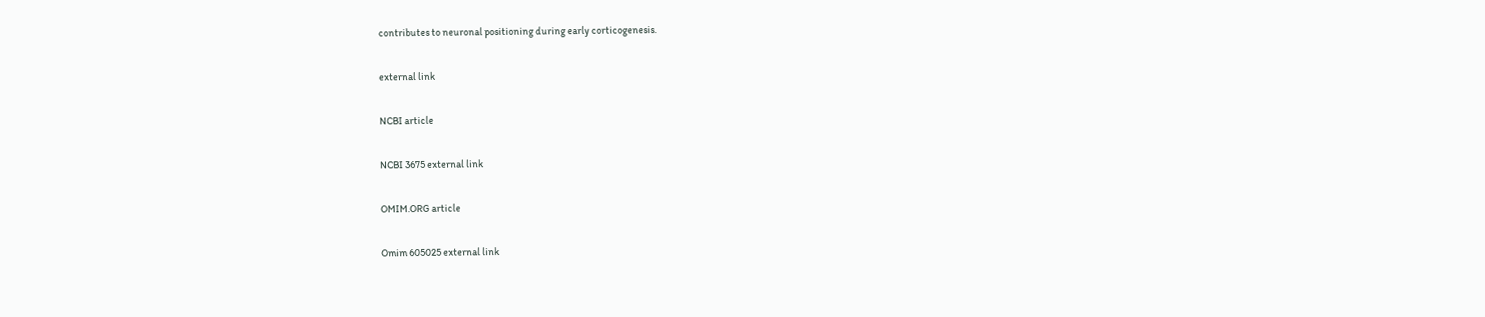contributes to neuronal positioning during early corticogenesis.

external link

NCBI article

NCBI 3675 external link

OMIM.ORG article

Omim 605025 external link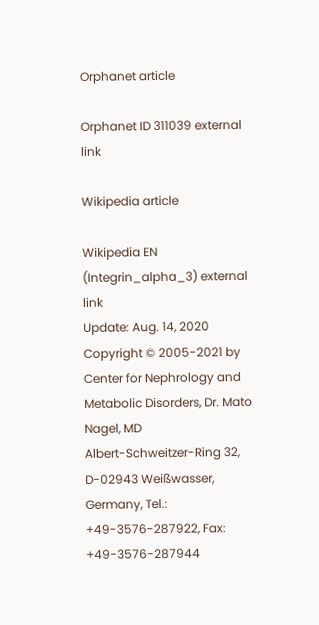Orphanet article

Orphanet ID 311039 external link

Wikipedia article

Wikipedia EN (Integrin_alpha_3) external link
Update: Aug. 14, 2020
Copyright © 2005-2021 by Center for Nephrology and Metabolic Disorders, Dr. Mato Nagel, MD
Albert-Schweitzer-Ring 32, D-02943 Weißwasser, Germany, Tel.: +49-3576-287922, Fax: +49-3576-287944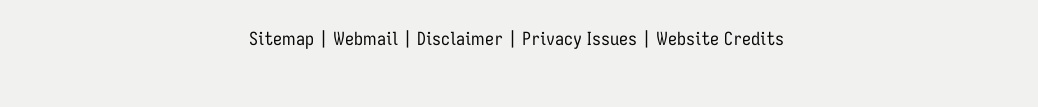Sitemap | Webmail | Disclaimer | Privacy Issues | Website Credits